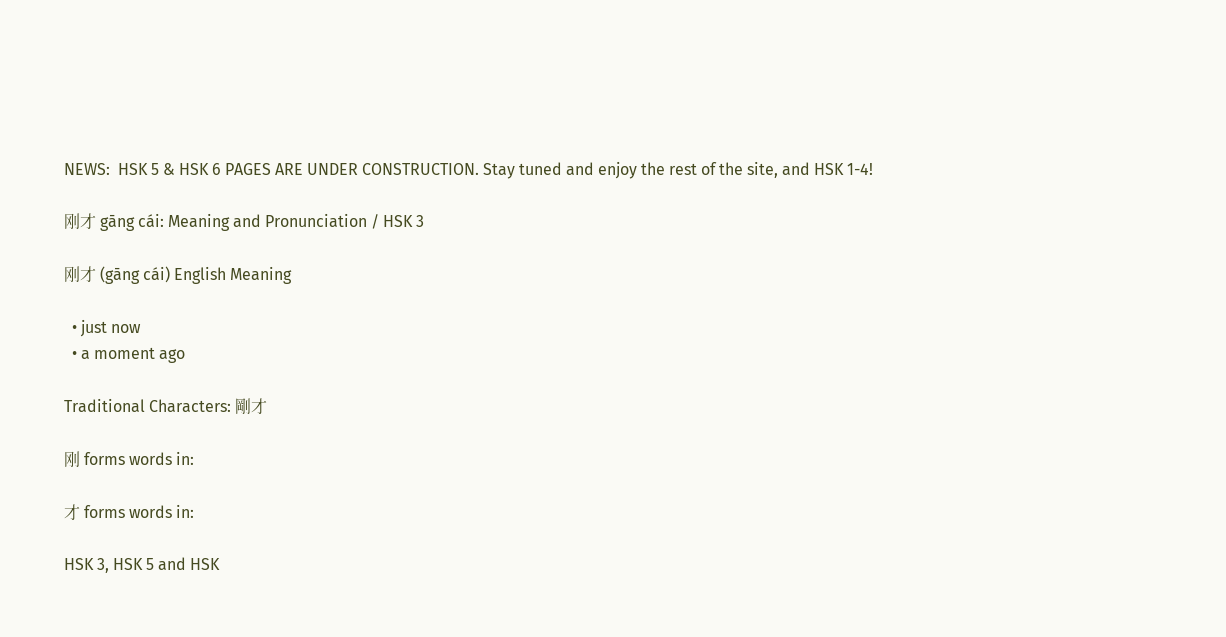NEWS:  HSK 5 & HSK 6 PAGES ARE UNDER CONSTRUCTION. Stay tuned and enjoy the rest of the site, and HSK 1-4!

刚才 gāng cái: Meaning and Pronunciation / HSK 3

刚才 (gāng cái) English Meaning

  • just now
  • a moment ago

Traditional Characters: 剛才

刚 forms words in:

才 forms words in:

HSK 3, HSK 5 and HSK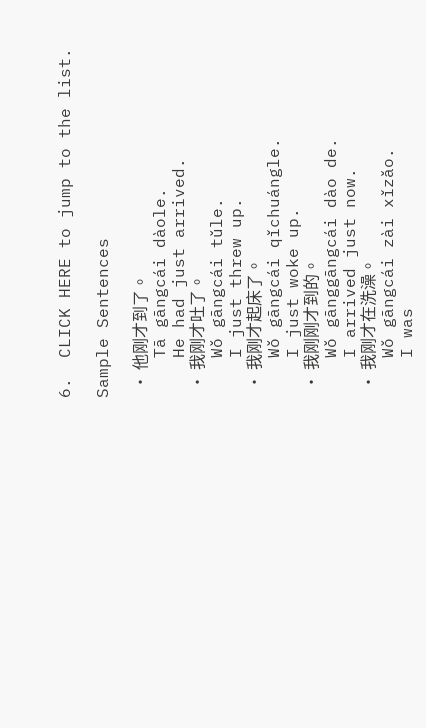6.  CLICK HERE to jump to the list.

Sample Sentences

  • 他刚才到了。
    Tā gāngcái dàole.
    He had just arrived.
  • 我刚才吐了。
    Wǒ gāngcái tǔle.
    I just threw up.
  • 我刚才起床了。
    Wǒ gāngcái qǐchuángle.
    I just woke up.
  • 我刚刚才到的。
    Wǒ gānggāngcái dào de.
    I arrived just now.
  • 我刚才在洗澡。
    Wǒ gāngcái zài xǐzǎo.
    I was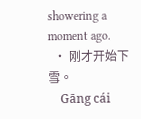showering a moment ago.
  • 刚才开始下雪。
    Gāng cái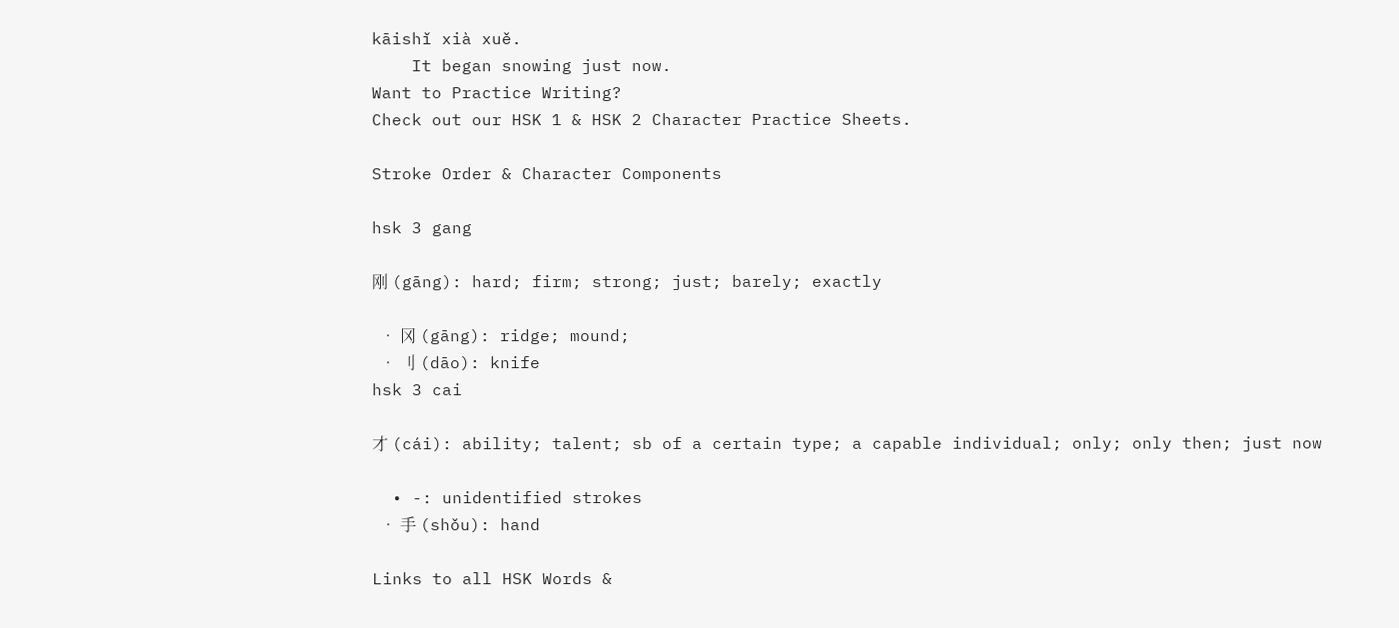kāishǐ xià xuě.
    It began snowing just now.
Want to Practice Writing?
Check out our HSK 1 & HSK 2 Character Practice Sheets.

Stroke Order & Character Components

hsk 3 gang

刚 (gāng): hard; firm; strong; just; barely; exactly

  • 冈 (gāng): ridge; mound;
  • 刂 (dāo): knife
hsk 3 cai

才 (cái): ability; talent; sb of a certain type; a capable individual; only; only then; just now

  • -: unidentified strokes
  • 手 (shǒu): hand

Links to all HSK Words &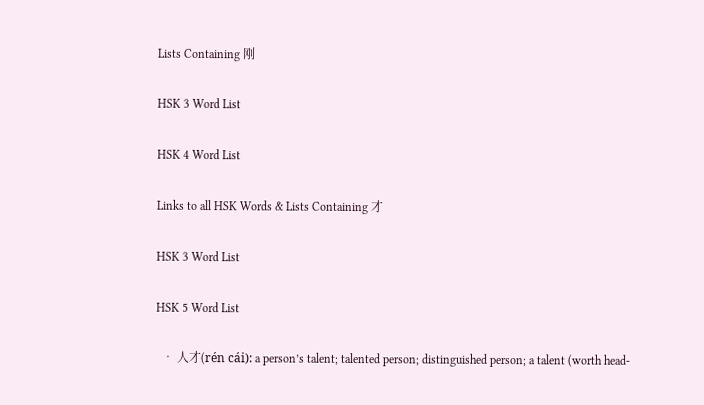Lists Containing 刚

HSK 3 Word List

HSK 4 Word List

Links to all HSK Words & Lists Containing 才

HSK 3 Word List

HSK 5 Word List

  • 人才(rén cái): a person’s talent; talented person; distinguished person; a talent (worth head-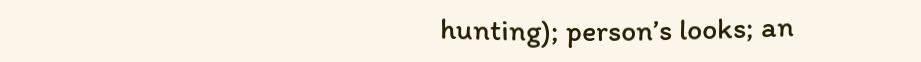hunting); person’s looks; an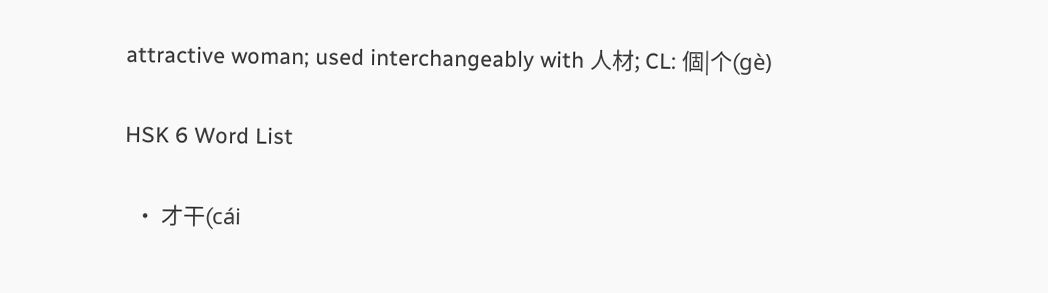attractive woman; used interchangeably with 人材; CL: 個|个(gè)

HSK 6 Word List

  • 才干(cái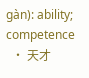gàn): ability; competence
  • 天才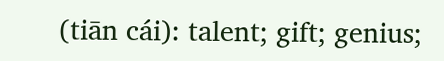(tiān cái): talent; gift; genius;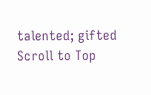talented; gifted
Scroll to Top